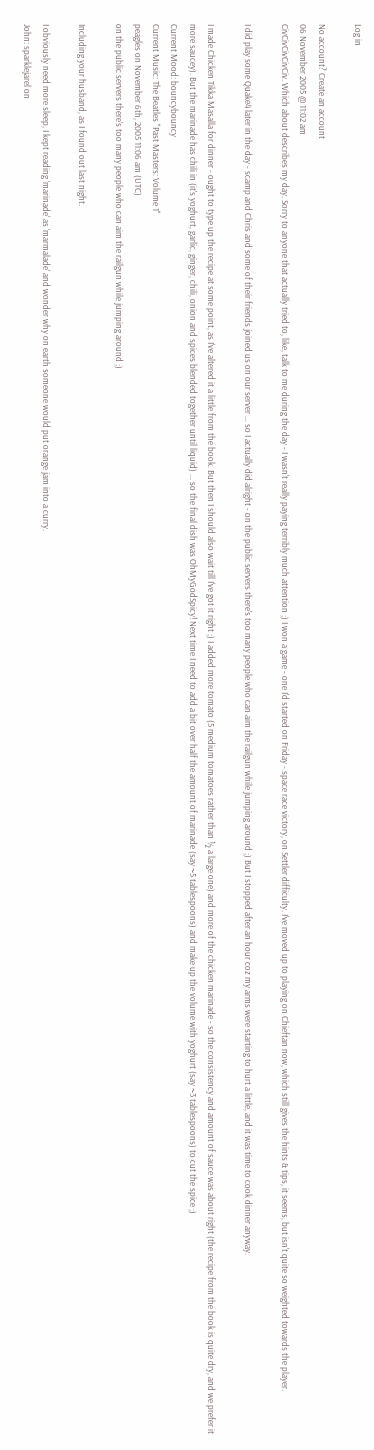Log in

No account? Create an account
06 November 2005 @ 11:02 am
CivCivCivCivCiv. Which about describes my day. Sorry to anyone that actually tried to, like, talk to me during the day - I wasn't really paying terribly much attention ;) I won a game - one I'd started on Friday - space race victory, on Settler difficulty. I've moved up to playing on Chieftan now, which still gives the hints & tips, it seems, but isn't quite so weighted towards the player.

I did play some Quake4 later in the day - scamp and Chris and some of their friends joined us on our server ... so I actually did alright - on the public servers there's too many people who can aim the railgun while jumping around ;) But I stopped after an hour coz my arms were starting to hurt a little, and it was time to cook dinner anyway.

I made Chicken Tikka Masalla for dinner - ought to type up the recipe at some point, as I've altered it a little from the book. But then I should also wait till I've got it right ;) I added more tomato (5 medium tomatoes rather than ½ a large one) and more of the chicken marinade - so the consistency and amount of sauce was about right (the recipe from the book is quite dry, and we prefer it more saucey). But the marinade has chili in (it's yoghurt, garlic, ginger, chili, onion and spices blended together until liquid) ... so the final dish was OhMyGodSpicy! Next time I need to add a bit over half the amount of marinade (say ~5 tablespoons) and make up the volume with yoghurt (say ~3 tablespoons) to cut the spice ;)
Current Mood: bouncybouncy
Current Music: The Beatles "Past Masters: Volume 1"
peagles on November 6th, 2005 11:06 am (UTC)
on the public servers there's too many people who can aim the railgun while jumping around ;)

Including your husband, as I found out last night.

I obviously need more sleep, I kept reading 'marinade' as 'marmalade' and wonder why on earth someone would put orange jam into a curry.
John: sparklejarel on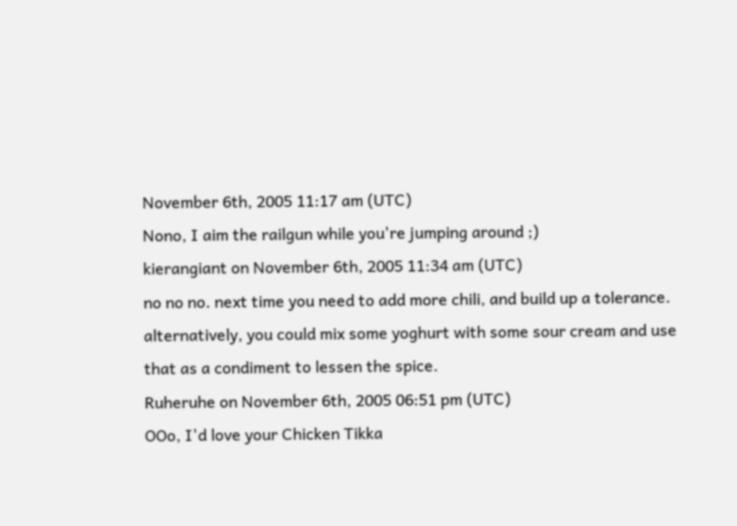November 6th, 2005 11:17 am (UTC)
Nono, I aim the railgun while you're jumping around ;)
kierangiant on November 6th, 2005 11:34 am (UTC)
no no no. next time you need to add more chili, and build up a tolerance.
alternatively, you could mix some yoghurt with some sour cream and use that as a condiment to lessen the spice.
Ruheruhe on November 6th, 2005 06:51 pm (UTC)
OOo, I'd love your Chicken Tikka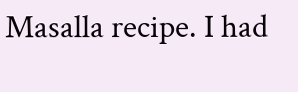Masalla recipe. I had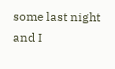some last night and I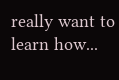really want to learn how...